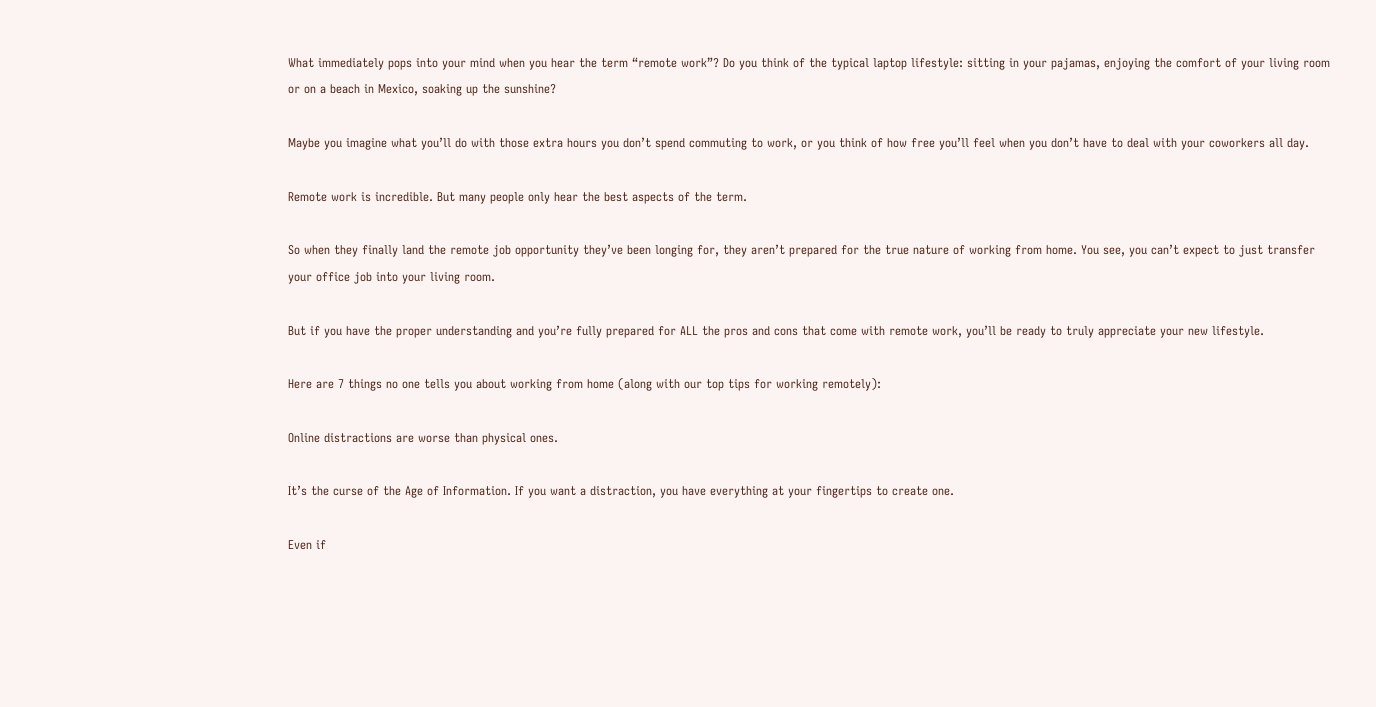What immediately pops into your mind when you hear the term “remote work”? Do you think of the typical laptop lifestyle: sitting in your pajamas, enjoying the comfort of your living room or on a beach in Mexico, soaking up the sunshine?

Maybe you imagine what you’ll do with those extra hours you don’t spend commuting to work, or you think of how free you’ll feel when you don’t have to deal with your coworkers all day.

Remote work is incredible. But many people only hear the best aspects of the term.

So when they finally land the remote job opportunity they’ve been longing for, they aren’t prepared for the true nature of working from home. You see, you can’t expect to just transfer your office job into your living room.

But if you have the proper understanding and you’re fully prepared for ALL the pros and cons that come with remote work, you’ll be ready to truly appreciate your new lifestyle.

Here are 7 things no one tells you about working from home (along with our top tips for working remotely):

Online distractions are worse than physical ones.

It’s the curse of the Age of Information. If you want a distraction, you have everything at your fingertips to create one.

Even if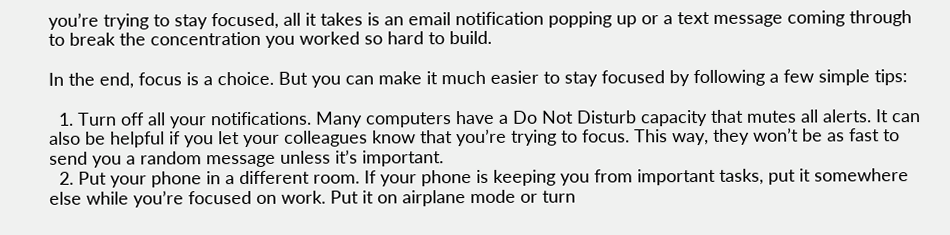you’re trying to stay focused, all it takes is an email notification popping up or a text message coming through to break the concentration you worked so hard to build.

In the end, focus is a choice. But you can make it much easier to stay focused by following a few simple tips:

  1. Turn off all your notifications. Many computers have a Do Not Disturb capacity that mutes all alerts. It can also be helpful if you let your colleagues know that you’re trying to focus. This way, they won’t be as fast to send you a random message unless it’s important.
  2. Put your phone in a different room. If your phone is keeping you from important tasks, put it somewhere else while you’re focused on work. Put it on airplane mode or turn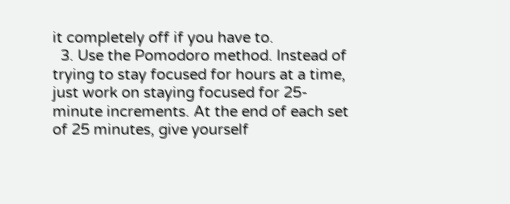it completely off if you have to.
  3. Use the Pomodoro method. Instead of trying to stay focused for hours at a time, just work on staying focused for 25-minute increments. At the end of each set of 25 minutes, give yourself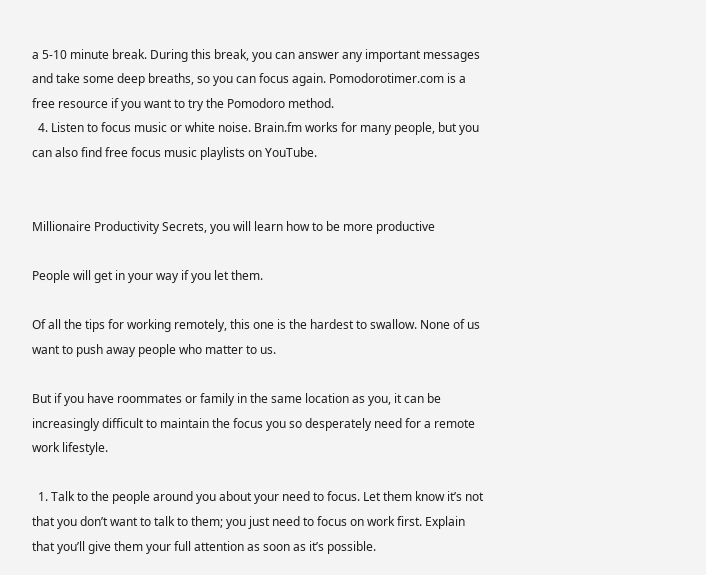a 5-10 minute break. During this break, you can answer any important messages and take some deep breaths, so you can focus again. Pomodorotimer.com is a free resource if you want to try the Pomodoro method.
  4. Listen to focus music or white noise. Brain.fm works for many people, but you can also find free focus music playlists on YouTube.


Millionaire Productivity Secrets, you will learn how to be more productive

People will get in your way if you let them.

Of all the tips for working remotely, this one is the hardest to swallow. None of us want to push away people who matter to us.

But if you have roommates or family in the same location as you, it can be increasingly difficult to maintain the focus you so desperately need for a remote work lifestyle.

  1. Talk to the people around you about your need to focus. Let them know it’s not that you don’t want to talk to them; you just need to focus on work first. Explain that you’ll give them your full attention as soon as it’s possible.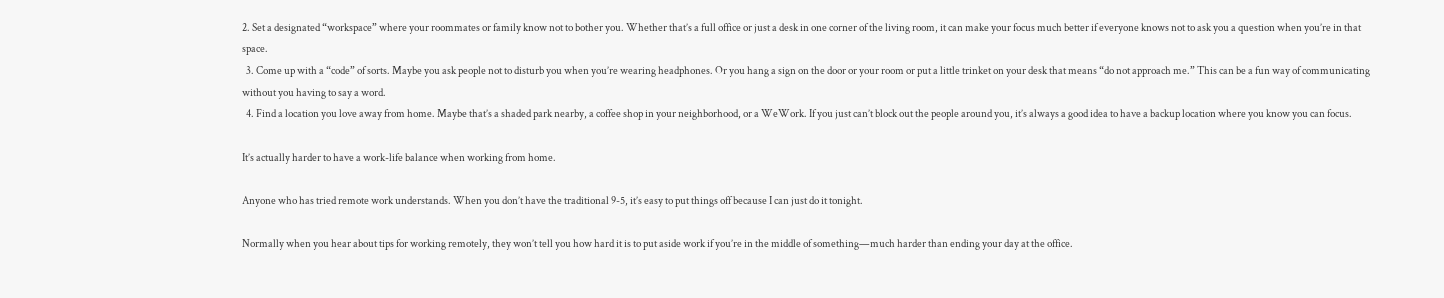2. Set a designated “workspace” where your roommates or family know not to bother you. Whether that’s a full office or just a desk in one corner of the living room, it can make your focus much better if everyone knows not to ask you a question when you’re in that space.
  3. Come up with a “code” of sorts. Maybe you ask people not to disturb you when you’re wearing headphones. Or you hang a sign on the door or your room or put a little trinket on your desk that means “do not approach me.” This can be a fun way of communicating without you having to say a word.
  4. Find a location you love away from home. Maybe that’s a shaded park nearby, a coffee shop in your neighborhood, or a WeWork. If you just can’t block out the people around you, it’s always a good idea to have a backup location where you know you can focus.

It’s actually harder to have a work-life balance when working from home.

Anyone who has tried remote work understands. When you don’t have the traditional 9-5, it’s easy to put things off because I can just do it tonight.

Normally when you hear about tips for working remotely, they won’t tell you how hard it is to put aside work if you’re in the middle of something—much harder than ending your day at the office.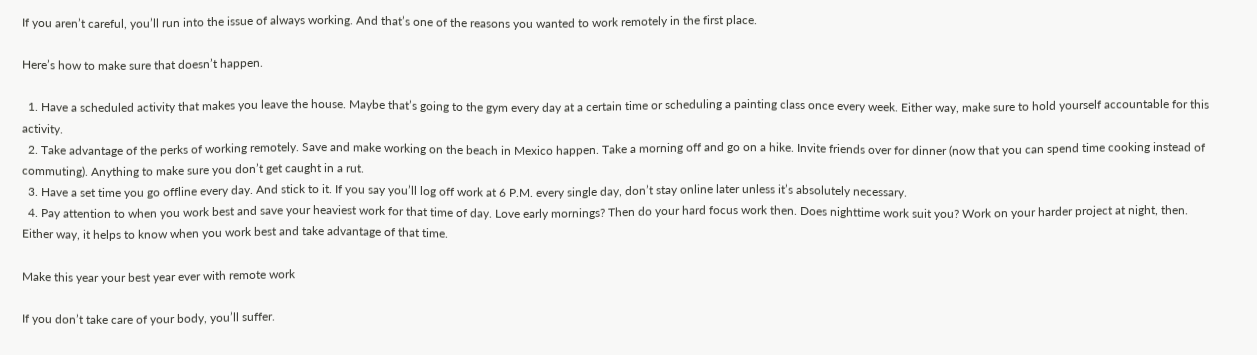If you aren’t careful, you’ll run into the issue of always working. And that’s one of the reasons you wanted to work remotely in the first place.

Here’s how to make sure that doesn’t happen.

  1. Have a scheduled activity that makes you leave the house. Maybe that’s going to the gym every day at a certain time or scheduling a painting class once every week. Either way, make sure to hold yourself accountable for this activity.
  2. Take advantage of the perks of working remotely. Save and make working on the beach in Mexico happen. Take a morning off and go on a hike. Invite friends over for dinner (now that you can spend time cooking instead of commuting). Anything to make sure you don’t get caught in a rut.
  3. Have a set time you go offline every day. And stick to it. If you say you’ll log off work at 6 P.M. every single day, don’t stay online later unless it’s absolutely necessary.
  4. Pay attention to when you work best and save your heaviest work for that time of day. Love early mornings? Then do your hard focus work then. Does nighttime work suit you? Work on your harder project at night, then. Either way, it helps to know when you work best and take advantage of that time.

Make this year your best year ever with remote work

If you don’t take care of your body, you’ll suffer.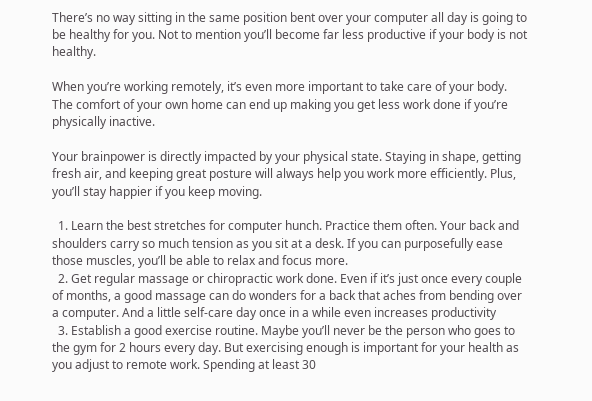There’s no way sitting in the same position bent over your computer all day is going to be healthy for you. Not to mention you’ll become far less productive if your body is not healthy.

When you’re working remotely, it’s even more important to take care of your body. The comfort of your own home can end up making you get less work done if you’re physically inactive.

Your brainpower is directly impacted by your physical state. Staying in shape, getting fresh air, and keeping great posture will always help you work more efficiently. Plus, you’ll stay happier if you keep moving.

  1. Learn the best stretches for computer hunch. Practice them often. Your back and shoulders carry so much tension as you sit at a desk. If you can purposefully ease those muscles, you’ll be able to relax and focus more.
  2. Get regular massage or chiropractic work done. Even if it’s just once every couple of months, a good massage can do wonders for a back that aches from bending over a computer. And a little self-care day once in a while even increases productivity
  3. Establish a good exercise routine. Maybe you’ll never be the person who goes to the gym for 2 hours every day. But exercising enough is important for your health as you adjust to remote work. Spending at least 30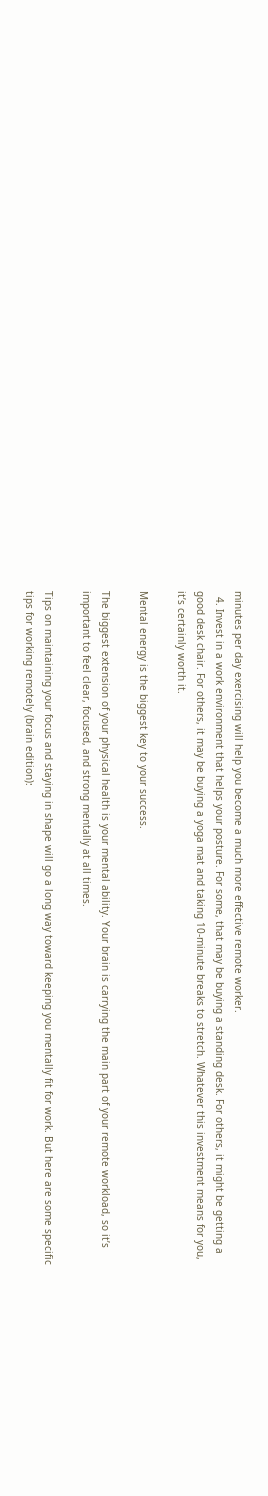minutes per day exercising will help you become a much more effective remote worker.
  4. Invest in a work environment that helps your posture. For some, that may be buying a standing desk. For others, it might be getting a good desk chair. For others, it may be buying a yoga mat and taking 10-minute breaks to stretch. Whatever this investment means for you, it’s certainly worth it.

Mental energy is the biggest key to your success.

The biggest extension of your physical health is your mental ability. Your brain is carrying the main part of your remote workload, so it’s important to feel clear, focused, and strong mentally at all times.

Tips on maintaining your focus and staying in shape will go a long way toward keeping you mentally fit for work. But here are some specific tips for working remotely (brain edition):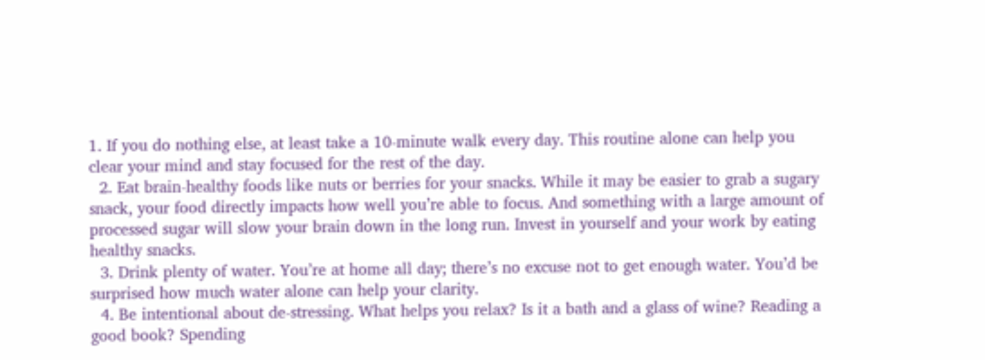1. If you do nothing else, at least take a 10-minute walk every day. This routine alone can help you clear your mind and stay focused for the rest of the day.
  2. Eat brain-healthy foods like nuts or berries for your snacks. While it may be easier to grab a sugary snack, your food directly impacts how well you’re able to focus. And something with a large amount of processed sugar will slow your brain down in the long run. Invest in yourself and your work by eating healthy snacks.
  3. Drink plenty of water. You’re at home all day; there’s no excuse not to get enough water. You’d be surprised how much water alone can help your clarity.
  4. Be intentional about de-stressing. What helps you relax? Is it a bath and a glass of wine? Reading a good book? Spending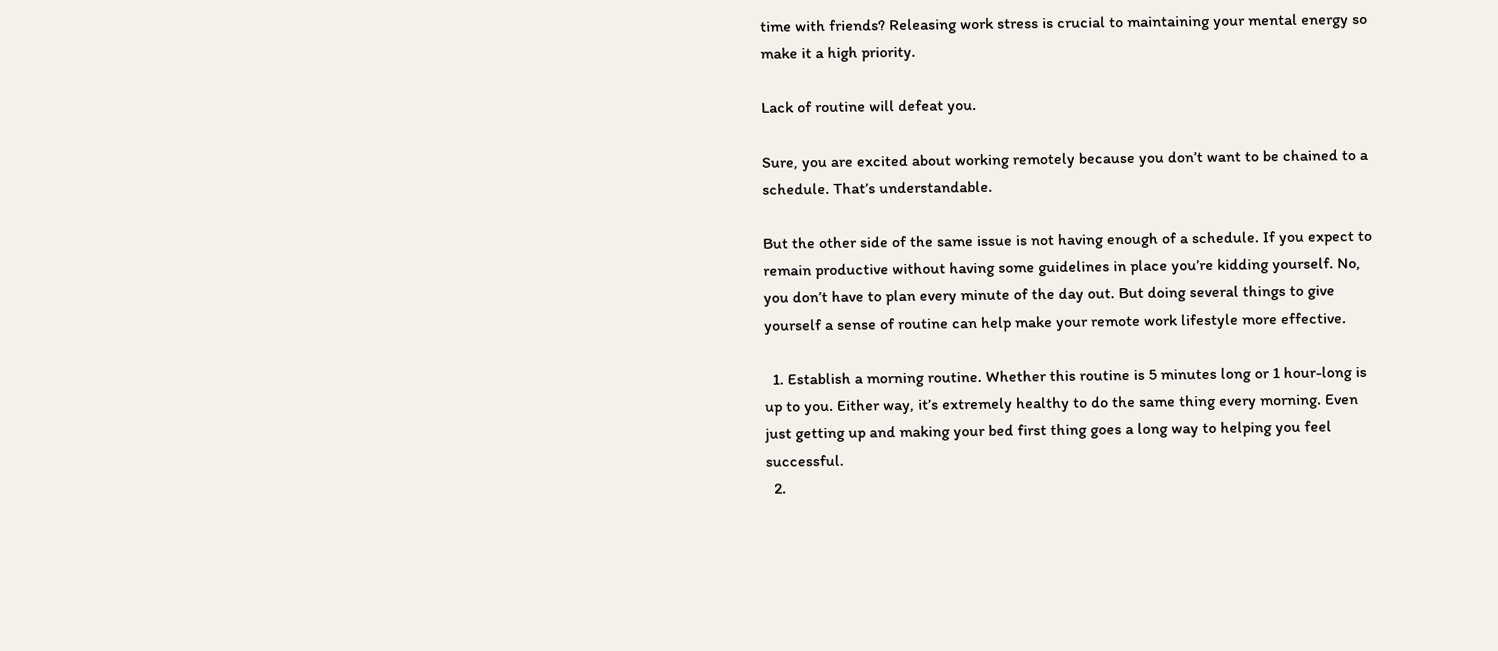time with friends? Releasing work stress is crucial to maintaining your mental energy so make it a high priority.

Lack of routine will defeat you.

Sure, you are excited about working remotely because you don’t want to be chained to a schedule. That’s understandable.

But the other side of the same issue is not having enough of a schedule. If you expect to remain productive without having some guidelines in place you’re kidding yourself. No, you don’t have to plan every minute of the day out. But doing several things to give yourself a sense of routine can help make your remote work lifestyle more effective.

  1. Establish a morning routine. Whether this routine is 5 minutes long or 1 hour-long is up to you. Either way, it’s extremely healthy to do the same thing every morning. Even just getting up and making your bed first thing goes a long way to helping you feel successful.
  2.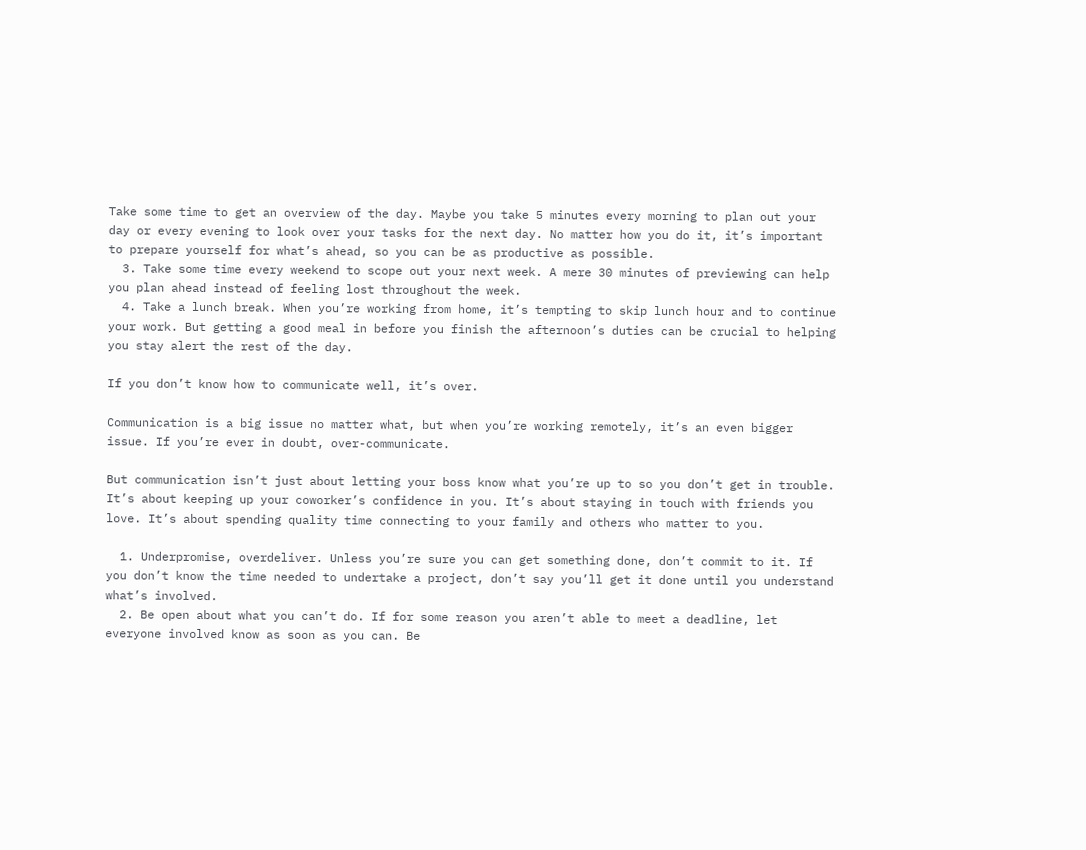Take some time to get an overview of the day. Maybe you take 5 minutes every morning to plan out your day or every evening to look over your tasks for the next day. No matter how you do it, it’s important to prepare yourself for what’s ahead, so you can be as productive as possible.
  3. Take some time every weekend to scope out your next week. A mere 30 minutes of previewing can help you plan ahead instead of feeling lost throughout the week.
  4. Take a lunch break. When you’re working from home, it’s tempting to skip lunch hour and to continue your work. But getting a good meal in before you finish the afternoon’s duties can be crucial to helping you stay alert the rest of the day.

If you don’t know how to communicate well, it’s over.

Communication is a big issue no matter what, but when you’re working remotely, it’s an even bigger issue. If you’re ever in doubt, over-communicate.

But communication isn’t just about letting your boss know what you’re up to so you don’t get in trouble. It’s about keeping up your coworker’s confidence in you. It’s about staying in touch with friends you love. It’s about spending quality time connecting to your family and others who matter to you.

  1. Underpromise, overdeliver. Unless you’re sure you can get something done, don’t commit to it. If you don’t know the time needed to undertake a project, don’t say you’ll get it done until you understand what’s involved.
  2. Be open about what you can’t do. If for some reason you aren’t able to meet a deadline, let everyone involved know as soon as you can. Be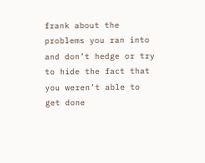frank about the problems you ran into and don’t hedge or try to hide the fact that you weren’t able to get done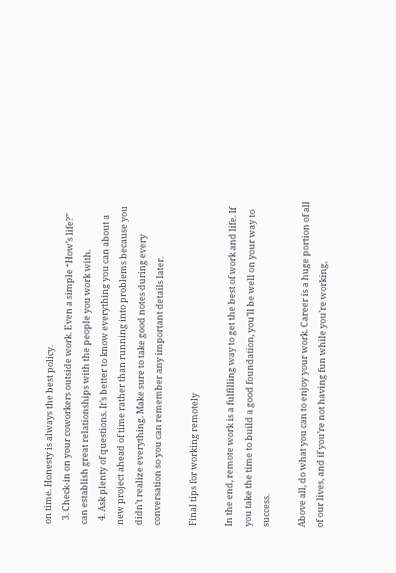on time. Honesty is always the best policy.
  3. Check-in on your coworkers outside work. Even a simple “How’s life?” can establish great relationships with the people you work with.
  4. Ask plenty of questions. It’s better to know everything you can about a new project ahead of time rather than running into problems because you didn’t realize everything. Make sure to take good notes during every conversation so you can remember any important details later.

Final tips for working remotely

In the end, remote work is a fulfilling way to get the best of work and life. If you take the time to build a good foundation, you’ll be well on your way to success.

Above all, do what you can to enjoy your work. Career is a huge portion of all of our lives, and if you’re not having fun while you’re working,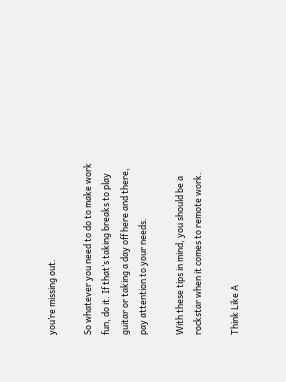you’re missing out.

So whatever you need to do to make work fun, do it. If that’s taking breaks to play guitar or taking a day off here and there, pay attention to your needs.

With these tips in mind, you should be a rockstar when it comes to remote work.

Think Like A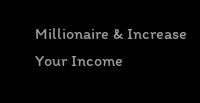Millionaire & Increase Your Income